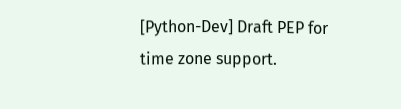[Python-Dev] Draft PEP for time zone support.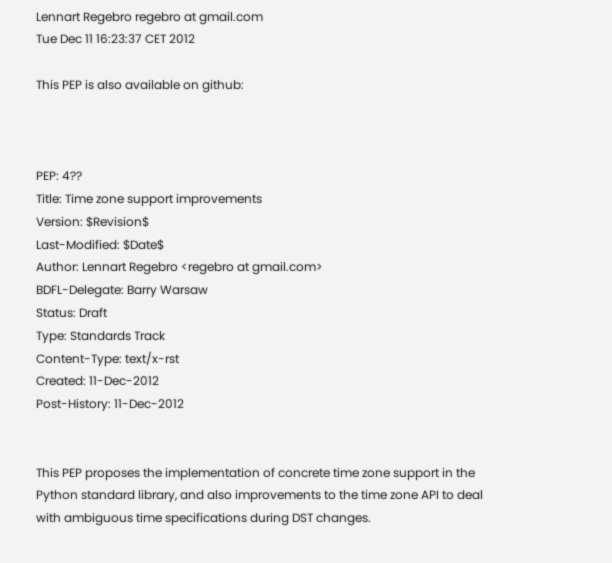Lennart Regebro regebro at gmail.com
Tue Dec 11 16:23:37 CET 2012

This PEP is also available on github:



PEP: 4??
Title: Time zone support improvements
Version: $Revision$
Last-Modified: $Date$
Author: Lennart Regebro <regebro at gmail.com>
BDFL-Delegate: Barry Warsaw
Status: Draft
Type: Standards Track
Content-Type: text/x-rst
Created: 11-Dec-2012
Post-History: 11-Dec-2012


This PEP proposes the implementation of concrete time zone support in the
Python standard library, and also improvements to the time zone API to deal
with ambiguous time specifications during DST changes.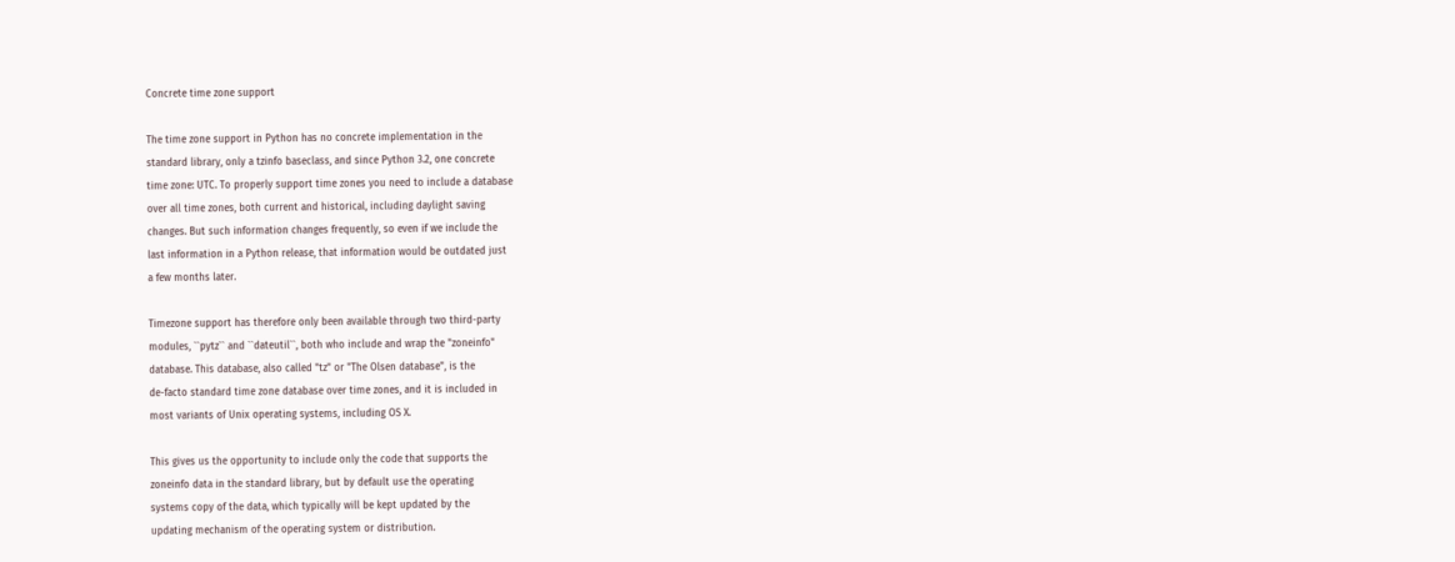Concrete time zone support

The time zone support in Python has no concrete implementation in the
standard library, only a tzinfo baseclass, and since Python 3.2, one concrete
time zone: UTC. To properly support time zones you need to include a database
over all time zones, both current and historical, including daylight saving
changes. But such information changes frequently, so even if we include the
last information in a Python release, that information would be outdated just
a few months later.

Timezone support has therefore only been available through two third-party
modules, ``pytz`` and ``dateutil``, both who include and wrap the "zoneinfo"
database. This database, also called "tz" or "The Olsen database", is the
de-facto standard time zone database over time zones, and it is included in
most variants of Unix operating systems, including OS X.

This gives us the opportunity to include only the code that supports the
zoneinfo data in the standard library, but by default use the operating
systems copy of the data, which typically will be kept updated by the
updating mechanism of the operating system or distribution.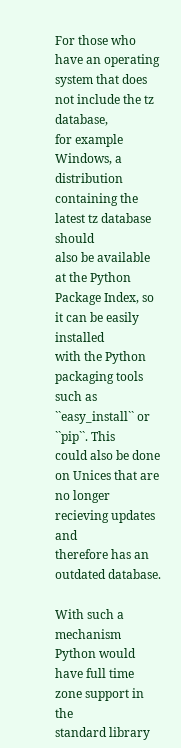For those who have an operating system that does not include the tz database,
for example Windows, a distribution containing the latest tz database should
also be available at the Python Package Index, so it can be easily installed
with the Python packaging tools such as ``easy_install`` or ``pip``. This
could also be done on Unices that are no longer recieving updates and
therefore has an outdated database.

With such a mechanism Python would have full time zone support in the
standard library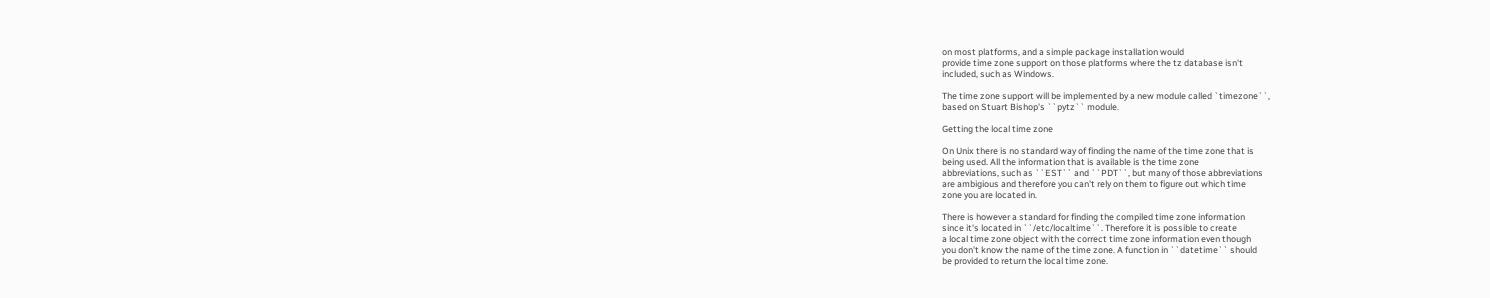on most platforms, and a simple package installation would
provide time zone support on those platforms where the tz database isn't
included, such as Windows.

The time zone support will be implemented by a new module called `timezone``,
based on Stuart Bishop's ``pytz`` module.

Getting the local time zone

On Unix there is no standard way of finding the name of the time zone that is
being used. All the information that is available is the time zone
abbreviations, such as ``EST`` and ``PDT``, but many of those abbreviations
are ambigious and therefore you can't rely on them to figure out which time
zone you are located in.

There is however a standard for finding the compiled time zone information
since it's located in ``/etc/localtime``. Therefore it is possible to create
a local time zone object with the correct time zone information even though
you don't know the name of the time zone. A function in ``datetime`` should
be provided to return the local time zone.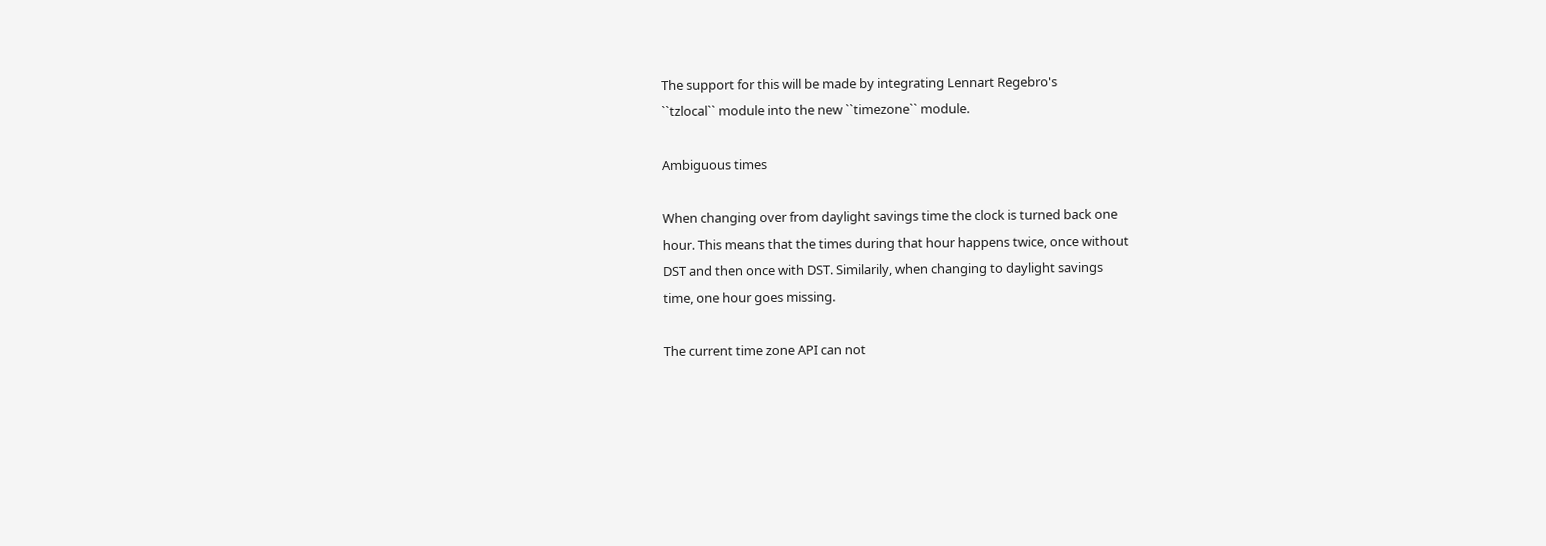The support for this will be made by integrating Lennart Regebro's
``tzlocal`` module into the new ``timezone`` module.

Ambiguous times

When changing over from daylight savings time the clock is turned back one
hour. This means that the times during that hour happens twice, once without
DST and then once with DST. Similarily, when changing to daylight savings
time, one hour goes missing.

The current time zone API can not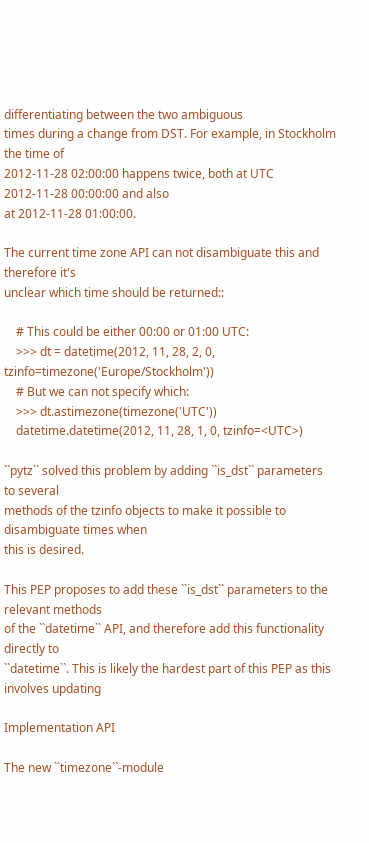differentiating between the two ambiguous
times during a change from DST. For example, in Stockholm the time of
2012-11-28 02:00:00 happens twice, both at UTC 2012-11-28 00:00:00 and also
at 2012-11-28 01:00:00.

The current time zone API can not disambiguate this and therefore it's
unclear which time should be returned::

    # This could be either 00:00 or 01:00 UTC:
    >>> dt = datetime(2012, 11, 28, 2, 0, tzinfo=timezone('Europe/Stockholm'))
    # But we can not specify which:
    >>> dt.astimezone(timezone('UTC'))
    datetime.datetime(2012, 11, 28, 1, 0, tzinfo=<UTC>)

``pytz`` solved this problem by adding ``is_dst`` parameters to several
methods of the tzinfo objects to make it possible to disambiguate times when
this is desired.

This PEP proposes to add these ``is_dst`` parameters to the relevant methods
of the ``datetime`` API, and therefore add this functionality directly to
``datetime``. This is likely the hardest part of this PEP as this
involves updating

Implementation API

The new ``timezone``-module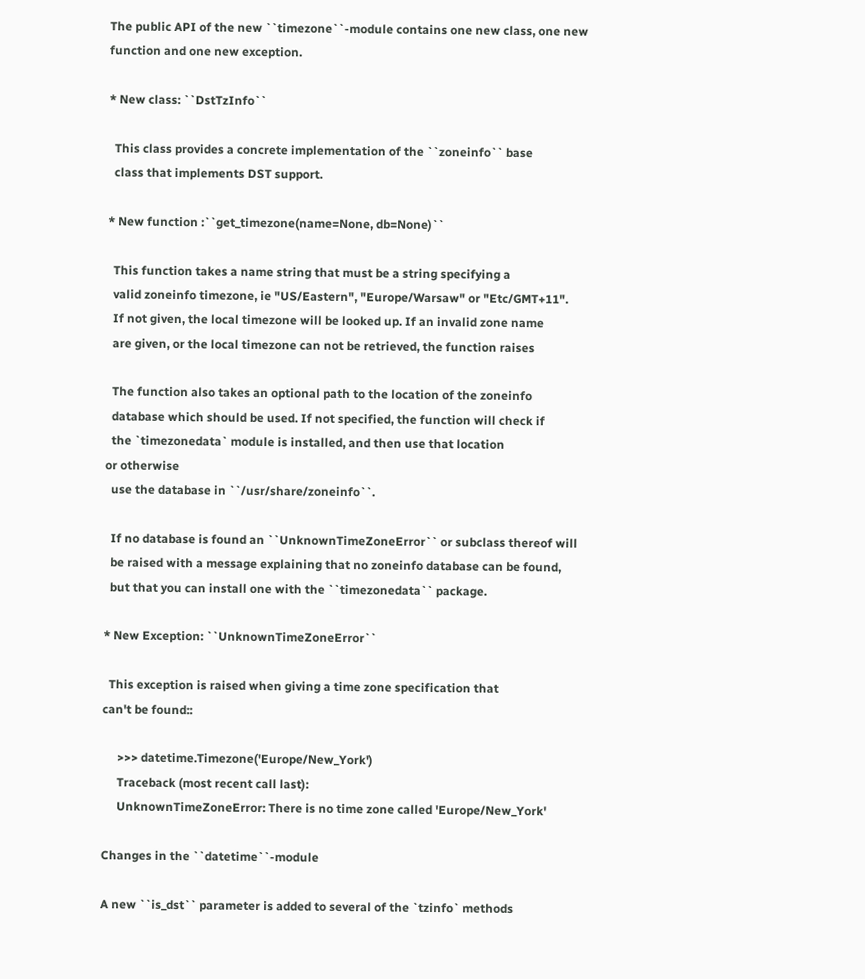The public API of the new ``timezone``-module contains one new class, one new
function and one new exception.

* New class: ``DstTzInfo``

  This class provides a concrete implementation of the ``zoneinfo`` base
  class that implements DST support.

* New function :``get_timezone(name=None, db=None)``

  This function takes a name string that must be a string specifying a
  valid zoneinfo timezone, ie "US/Eastern", "Europe/Warsaw" or "Etc/GMT+11".
  If not given, the local timezone will be looked up. If an invalid zone name
  are given, or the local timezone can not be retrieved, the function raises

  The function also takes an optional path to the location of the zoneinfo
  database which should be used. If not specified, the function will check if
  the `timezonedata` module is installed, and then use that location
or otherwise
  use the database in ``/usr/share/zoneinfo``.

  If no database is found an ``UnknownTimeZoneError`` or subclass thereof will
  be raised with a message explaining that no zoneinfo database can be found,
  but that you can install one with the ``timezonedata`` package.

* New Exception: ``UnknownTimeZoneError``

  This exception is raised when giving a time zone specification that
can't be found::

     >>> datetime.Timezone('Europe/New_York')
     Traceback (most recent call last):
     UnknownTimeZoneError: There is no time zone called 'Europe/New_York'

Changes in the ``datetime``-module

A new ``is_dst`` parameter is added to several of the `tzinfo` methods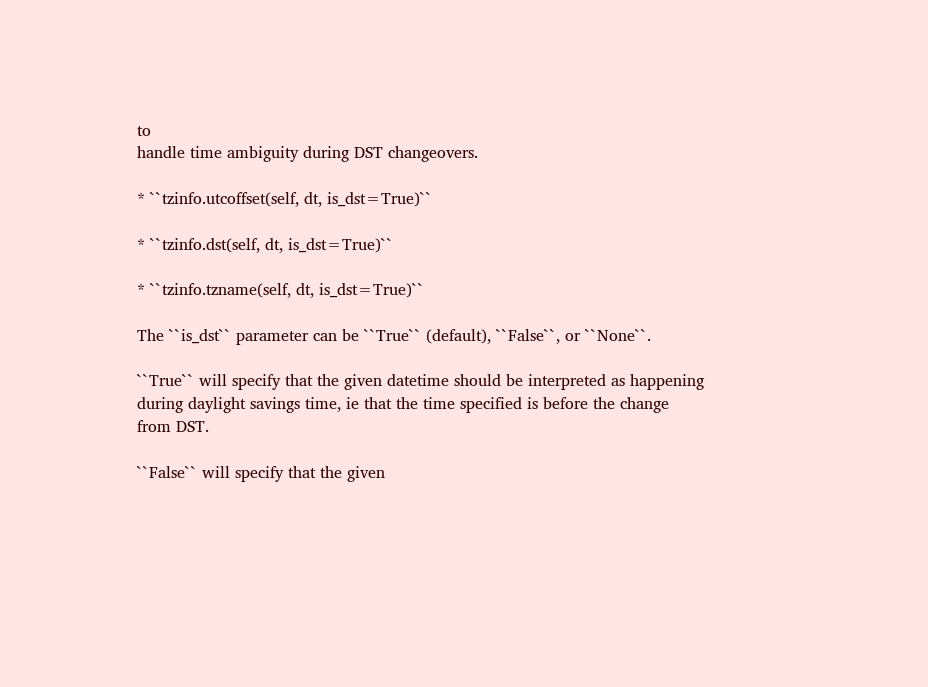to
handle time ambiguity during DST changeovers.

* ``tzinfo.utcoffset(self, dt, is_dst=True)``

* ``tzinfo.dst(self, dt, is_dst=True)``

* ``tzinfo.tzname(self, dt, is_dst=True)``

The ``is_dst`` parameter can be ``True`` (default), ``False``, or ``None``.

``True`` will specify that the given datetime should be interpreted as happening
during daylight savings time, ie that the time specified is before the change
from DST.

``False`` will specify that the given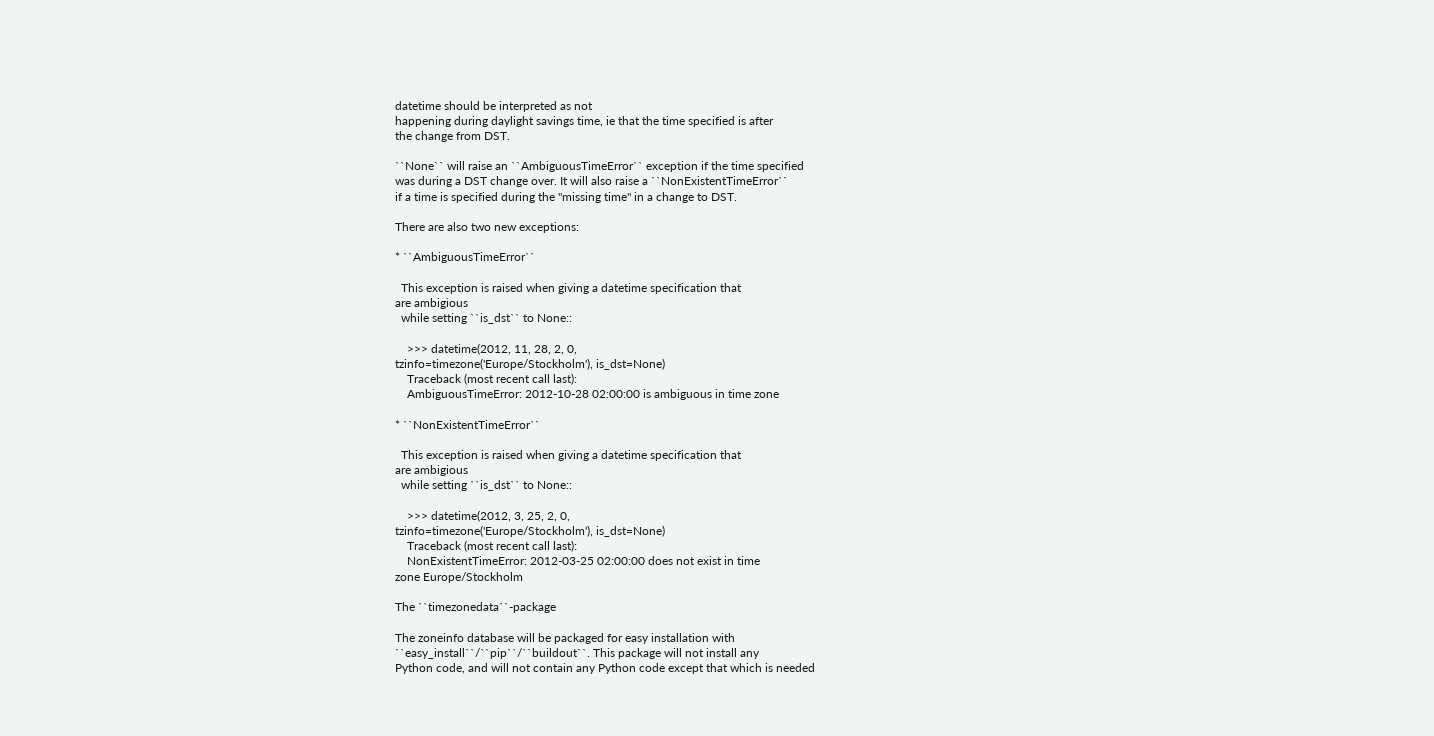datetime should be interpreted as not
happening during daylight savings time, ie that the time specified is after
the change from DST.

``None`` will raise an ``AmbiguousTimeError`` exception if the time specified
was during a DST change over. It will also raise a ``NonExistentTimeError``
if a time is specified during the "missing time" in a change to DST.

There are also two new exceptions:

* ``AmbiguousTimeError``

  This exception is raised when giving a datetime specification that
are ambigious
  while setting ``is_dst`` to None::

    >>> datetime(2012, 11, 28, 2, 0,
tzinfo=timezone('Europe/Stockholm'), is_dst=None)
    Traceback (most recent call last):
    AmbiguousTimeError: 2012-10-28 02:00:00 is ambiguous in time zone

* ``NonExistentTimeError``

  This exception is raised when giving a datetime specification that
are ambigious
  while setting ``is_dst`` to None::

    >>> datetime(2012, 3, 25, 2, 0,
tzinfo=timezone('Europe/Stockholm'), is_dst=None)
    Traceback (most recent call last):
    NonExistentTimeError: 2012-03-25 02:00:00 does not exist in time
zone Europe/Stockholm

The ``timezonedata``-package

The zoneinfo database will be packaged for easy installation with
``easy_install``/``pip``/``buildout``. This package will not install any
Python code, and will not contain any Python code except that which is needed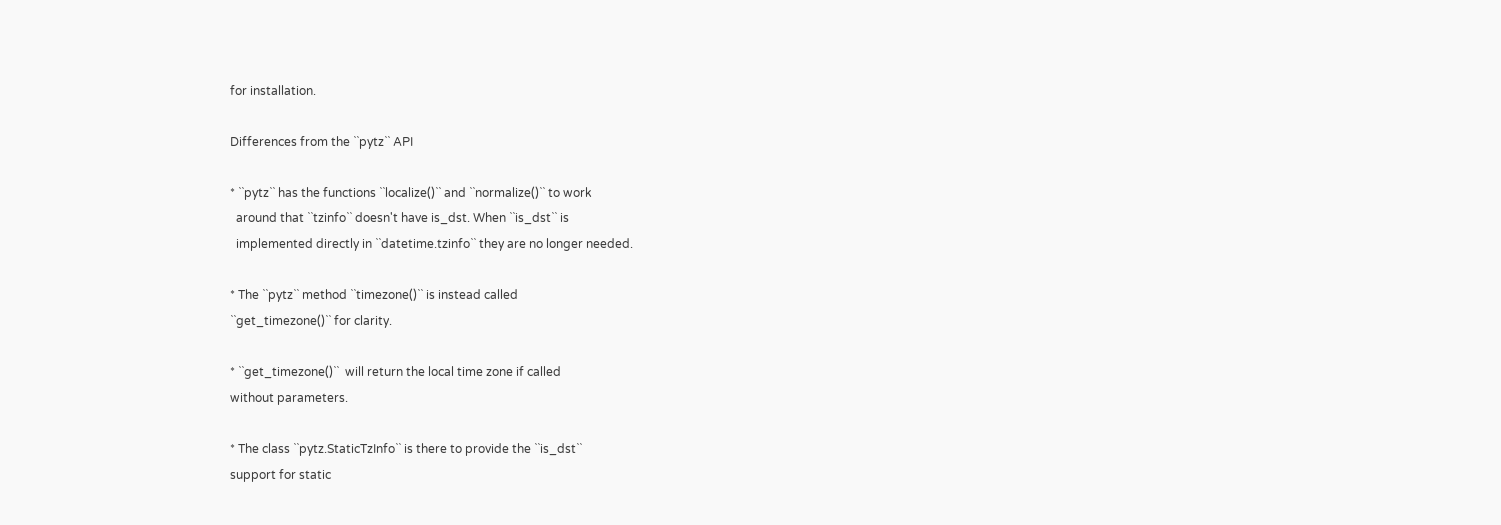for installation.

Differences from the ``pytz`` API

* ``pytz`` has the functions ``localize()`` and ``normalize()`` to work
  around that ``tzinfo`` doesn't have is_dst. When ``is_dst`` is
  implemented directly in ``datetime.tzinfo`` they are no longer needed.

* The ``pytz`` method ``timezone()`` is instead called
``get_timezone()`` for clarity.

* ``get_timezone()``  will return the local time zone if called
without parameters.

* The class ``pytz.StaticTzInfo`` is there to provide the ``is_dst``
support for static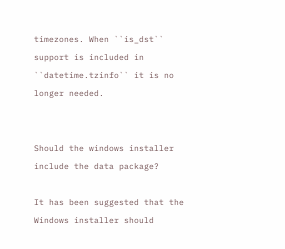timezones. When ``is_dst`` support is included in
``datetime.tzinfo`` it is no longer needed.


Should the windows installer include the data package?

It has been suggested that the Windows installer should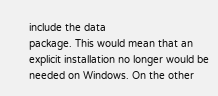include the data
package. This would mean that an explicit installation no longer would be
needed on Windows. On the other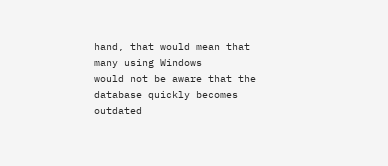hand, that would mean that many using Windows
would not be aware that the database quickly becomes outdated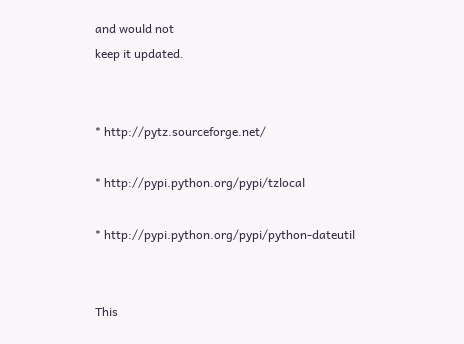and would not
keep it updated.


* http://pytz.sourceforge.net/

* http://pypi.python.org/pypi/tzlocal

* http://pypi.python.org/pypi/python-dateutil


This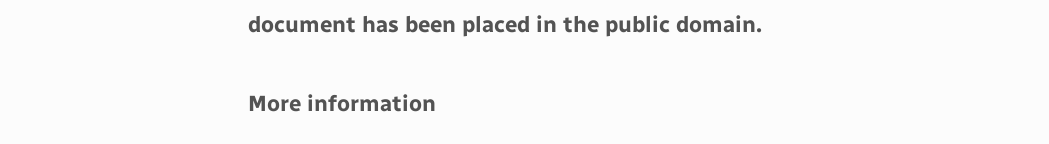document has been placed in the public domain.

More information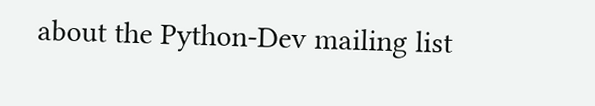about the Python-Dev mailing list